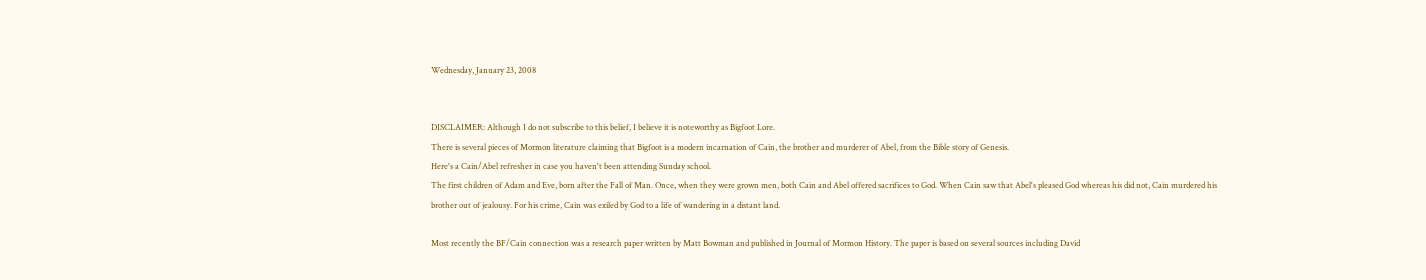Wednesday, January 23, 2008


DISCLAIMER: Although I do not subscribe to this belief, I believe it is noteworthy as Bigfoot Lore.
There is several pieces of Mormon literature claiming that Bigfoot is a modern incarnation of Cain, the brother and murderer of Abel, from the Bible story of Genesis.
Here's a Cain/Abel refresher in case you haven't been attending Sunday school.
The first children of Adam and Eve, born after the Fall of Man. Once, when they were grown men, both Cain and Abel offered sacrifices to God. When Cain saw that Abel's pleased God whereas his did not, Cain murdered his brother out of jealousy. For his crime, Cain was exiled by God to a life of wandering in a distant land.

Most recently the BF/Cain connection was a research paper written by Matt Bowman and published in Journal of Mormon History. The paper is based on several sources including David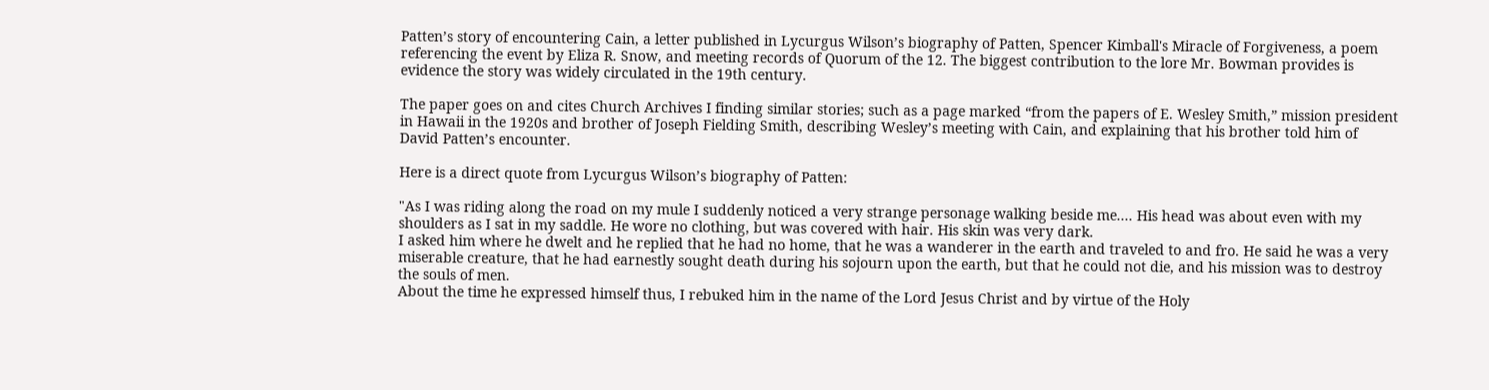Patten’s story of encountering Cain, a letter published in Lycurgus Wilson’s biography of Patten, Spencer Kimball's Miracle of Forgiveness, a poem referencing the event by Eliza R. Snow, and meeting records of Quorum of the 12. The biggest contribution to the lore Mr. Bowman provides is evidence the story was widely circulated in the 19th century.

The paper goes on and cites Church Archives I finding similar stories; such as a page marked “from the papers of E. Wesley Smith,” mission president in Hawaii in the 1920s and brother of Joseph Fielding Smith, describing Wesley’s meeting with Cain, and explaining that his brother told him of David Patten’s encounter.

Here is a direct quote from Lycurgus Wilson’s biography of Patten:

"As I was riding along the road on my mule I suddenly noticed a very strange personage walking beside me.... His head was about even with my shoulders as I sat in my saddle. He wore no clothing, but was covered with hair. His skin was very dark.
I asked him where he dwelt and he replied that he had no home, that he was a wanderer in the earth and traveled to and fro. He said he was a very miserable creature, that he had earnestly sought death during his sojourn upon the earth, but that he could not die, and his mission was to destroy the souls of men.
About the time he expressed himself thus, I rebuked him in the name of the Lord Jesus Christ and by virtue of the Holy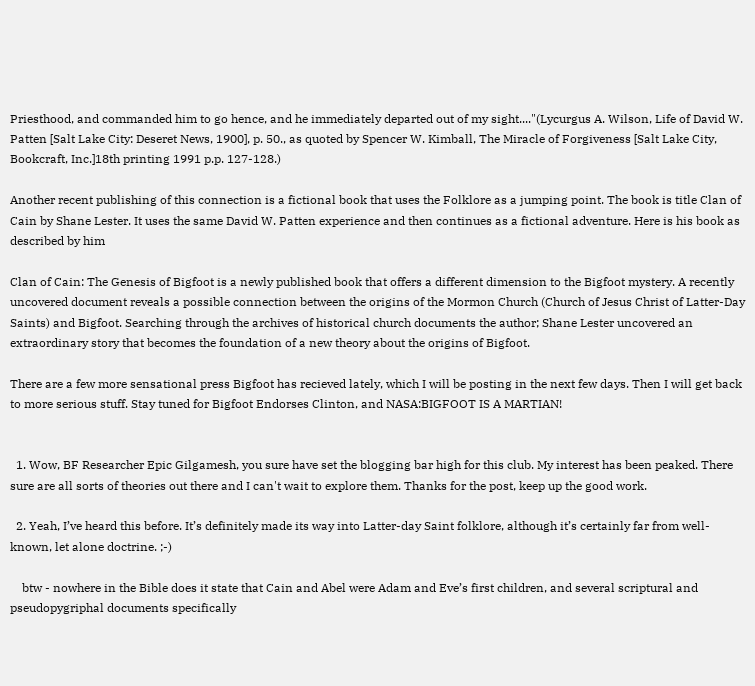Priesthood, and commanded him to go hence, and he immediately departed out of my sight...."(Lycurgus A. Wilson, Life of David W. Patten [Salt Lake City: Deseret News, 1900], p. 50., as quoted by Spencer W. Kimball, The Miracle of Forgiveness [Salt Lake City, Bookcraft, Inc.]18th printing 1991 p.p. 127-128.)

Another recent publishing of this connection is a fictional book that uses the Folklore as a jumping point. The book is title Clan of Cain by Shane Lester. It uses the same David W. Patten experience and then continues as a fictional adventure. Here is his book as described by him

Clan of Cain: The Genesis of Bigfoot is a newly published book that offers a different dimension to the Bigfoot mystery. A recently uncovered document reveals a possible connection between the origins of the Mormon Church (Church of Jesus Christ of Latter-Day Saints) and Bigfoot. Searching through the archives of historical church documents the author; Shane Lester uncovered an extraordinary story that becomes the foundation of a new theory about the origins of Bigfoot.

There are a few more sensational press Bigfoot has recieved lately, which I will be posting in the next few days. Then I will get back to more serious stuff. Stay tuned for Bigfoot Endorses Clinton, and NASA:BIGFOOT IS A MARTIAN!


  1. Wow, BF Researcher Epic Gilgamesh, you sure have set the blogging bar high for this club. My interest has been peaked. There sure are all sorts of theories out there and I can't wait to explore them. Thanks for the post, keep up the good work.

  2. Yeah, I’ve heard this before. It’s definitely made its way into Latter-day Saint folklore, although it’s certainly far from well-known, let alone doctrine. ;-)

    btw - nowhere in the Bible does it state that Cain and Abel were Adam and Eve’s first children, and several scriptural and pseudopygriphal documents specifically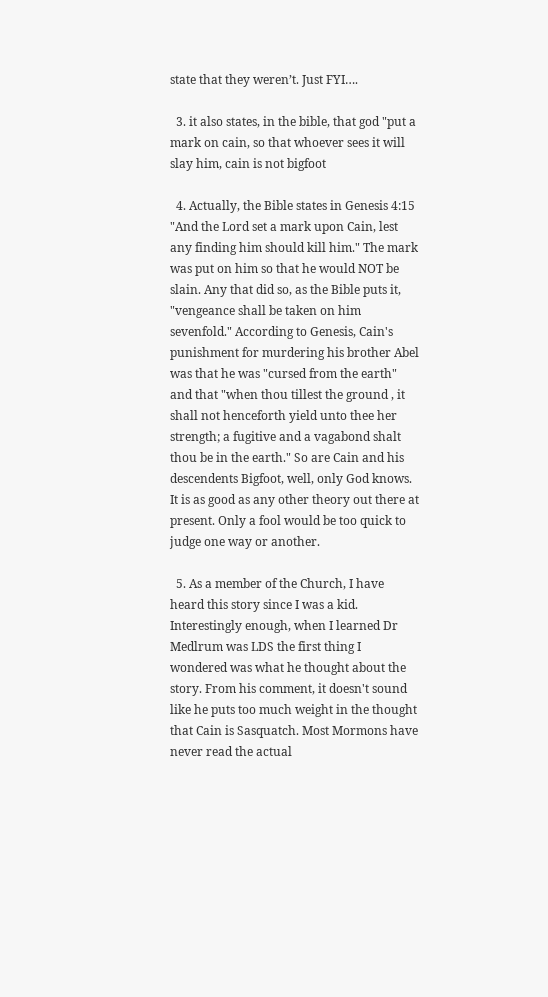state that they weren’t. Just FYI….

  3. it also states, in the bible, that god "put a mark on cain, so that whoever sees it will slay him, cain is not bigfoot

  4. Actually, the Bible states in Genesis 4:15 "And the Lord set a mark upon Cain, lest any finding him should kill him." The mark was put on him so that he would NOT be slain. Any that did so, as the Bible puts it, "vengeance shall be taken on him sevenfold." According to Genesis, Cain's punishment for murdering his brother Abel was that he was "cursed from the earth" and that "when thou tillest the ground , it shall not henceforth yield unto thee her strength; a fugitive and a vagabond shalt thou be in the earth." So are Cain and his descendents Bigfoot, well, only God knows. It is as good as any other theory out there at present. Only a fool would be too quick to judge one way or another.

  5. As a member of the Church, I have heard this story since I was a kid. Interestingly enough, when I learned Dr Medlrum was LDS the first thing I wondered was what he thought about the story. From his comment, it doesn't sound like he puts too much weight in the thought that Cain is Sasquatch. Most Mormons have never read the actual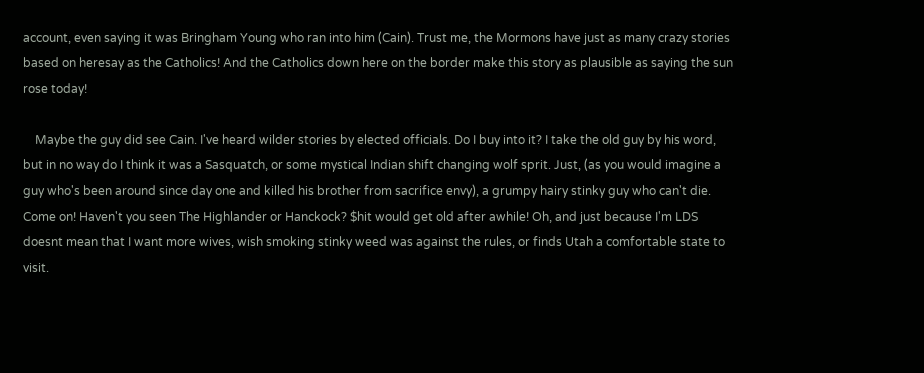account, even saying it was Bringham Young who ran into him (Cain). Trust me, the Mormons have just as many crazy stories based on heresay as the Catholics! And the Catholics down here on the border make this story as plausible as saying the sun rose today!

    Maybe the guy did see Cain. I've heard wilder stories by elected officials. Do I buy into it? I take the old guy by his word, but in no way do I think it was a Sasquatch, or some mystical Indian shift changing wolf sprit. Just, (as you would imagine a guy who's been around since day one and killed his brother from sacrifice envy), a grumpy hairy stinky guy who can't die. Come on! Haven't you seen The Highlander or Hanckock? $hit would get old after awhile! Oh, and just because I'm LDS doesnt mean that I want more wives, wish smoking stinky weed was against the rules, or finds Utah a comfortable state to visit.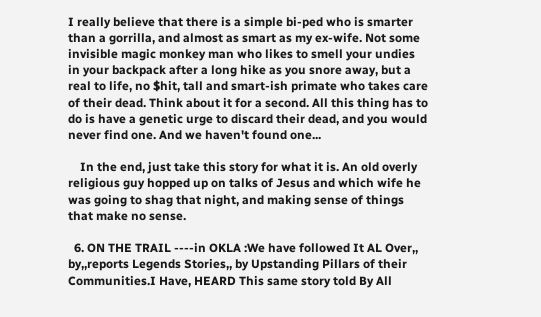I really believe that there is a simple bi-ped who is smarter than a gorrilla, and almost as smart as my ex-wife. Not some invisible magic monkey man who likes to smell your undies in your backpack after a long hike as you snore away, but a real to life, no $hit, tall and smart-ish primate who takes care of their dead. Think about it for a second. All this thing has to do is have a genetic urge to discard their dead, and you would never find one. And we haven't found one...

    In the end, just take this story for what it is. An old overly religious guy hopped up on talks of Jesus and which wife he was going to shag that night, and making sense of things that make no sense.

  6. ON THE TRAIL ----in OKLA :We have followed It AL Over,, by,,reports Legends Stories,, by Upstanding Pillars of their Communities.I Have, HEARD This same story told By All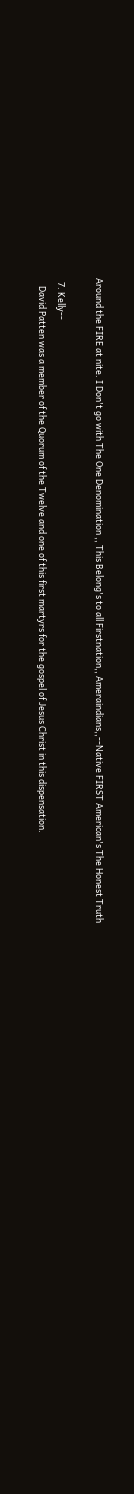Around the FIRE at nite. I Don't go with The One Denomination ,, This Belong's to all Firstnation,, Ameraindians,,--Native FIRST American's The Honest Truth

  7. Kelly--
    David Patten was a member of the Quorum of the Twelve and one of this first martyrs for the gospel of Jesus Christ in this dispensation.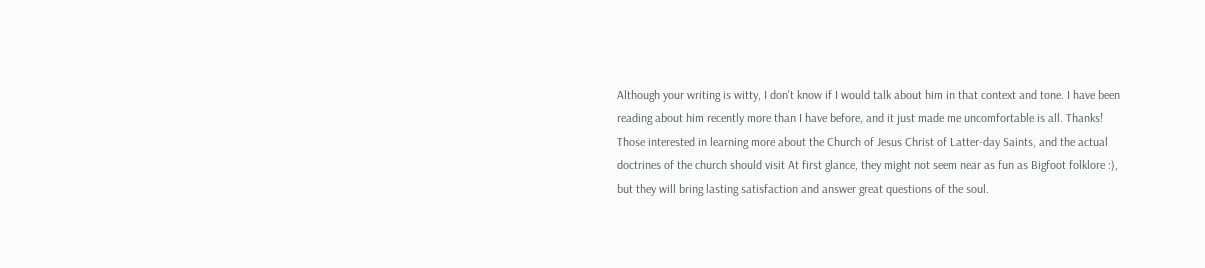Although your writing is witty, I don't know if I would talk about him in that context and tone. I have been reading about him recently more than I have before, and it just made me uncomfortable is all. Thanks! Those interested in learning more about the Church of Jesus Christ of Latter-day Saints, and the actual doctrines of the church should visit At first glance, they might not seem near as fun as Bigfoot folklore :), but they will bring lasting satisfaction and answer great questions of the soul.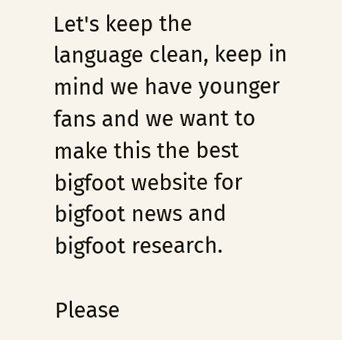Let's keep the language clean, keep in mind we have younger fans and we want to make this the best bigfoot website for bigfoot news and bigfoot research.

Please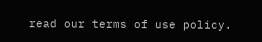read our terms of use policy.